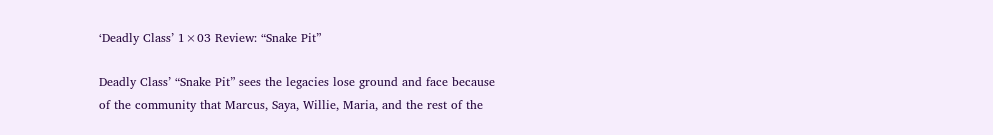‘Deadly Class’ 1×03 Review: “Snake Pit”

Deadly Class’ “Snake Pit” sees the legacies lose ground and face because of the community that Marcus, Saya, Willie, Maria, and the rest of the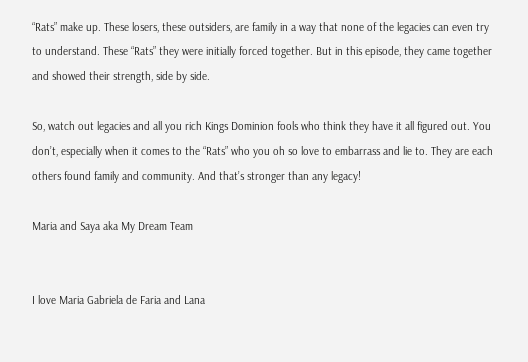“Rats” make up. These losers, these outsiders, are family in a way that none of the legacies can even try to understand. These “Rats” they were initially forced together. But in this episode, they came together and showed their strength, side by side.

So, watch out legacies and all you rich Kings Dominion fools who think they have it all figured out. You don’t, especially when it comes to the “Rats” who you oh so love to embarrass and lie to. They are each others found family and community. And that’s stronger than any legacy!

Maria and Saya aka My Dream Team


I love Maria Gabriela de Faria and Lana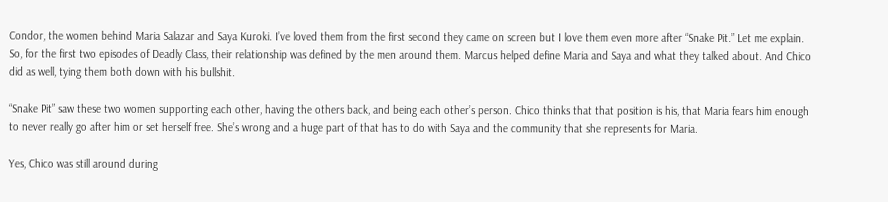Condor, the women behind Maria Salazar and Saya Kuroki. I’ve loved them from the first second they came on screen but I love them even more after “Snake Pit.” Let me explain. So, for the first two episodes of Deadly Class, their relationship was defined by the men around them. Marcus helped define Maria and Saya and what they talked about. And Chico did as well, tying them both down with his bullshit.

“Snake Pit” saw these two women supporting each other, having the others back, and being each other’s person. Chico thinks that that position is his, that Maria fears him enough to never really go after him or set herself free. She’s wrong and a huge part of that has to do with Saya and the community that she represents for Maria.

Yes, Chico was still around during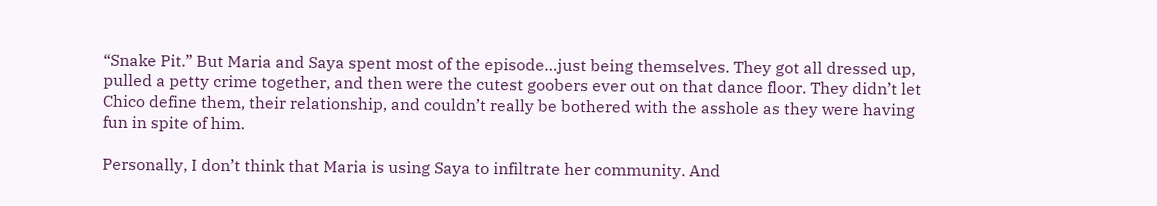“Snake Pit.” But Maria and Saya spent most of the episode…just being themselves. They got all dressed up, pulled a petty crime together, and then were the cutest goobers ever out on that dance floor. They didn’t let Chico define them, their relationship, and couldn’t really be bothered with the asshole as they were having fun in spite of him.

Personally, I don’t think that Maria is using Saya to infiltrate her community. And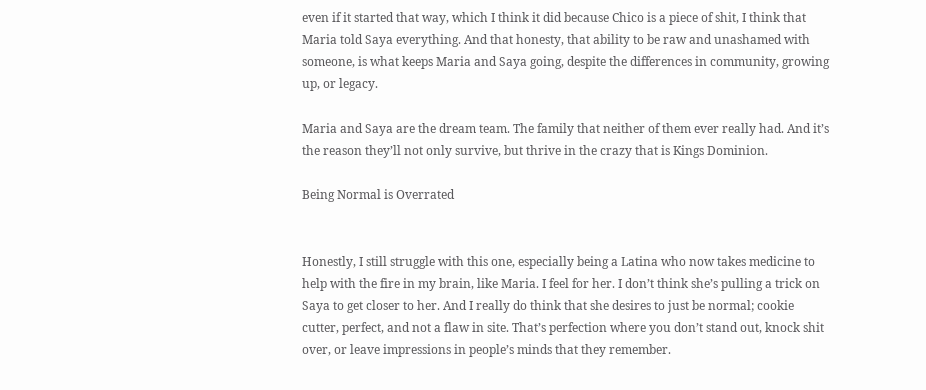even if it started that way, which I think it did because Chico is a piece of shit, I think that Maria told Saya everything. And that honesty, that ability to be raw and unashamed with someone, is what keeps Maria and Saya going, despite the differences in community, growing up, or legacy.

Maria and Saya are the dream team. The family that neither of them ever really had. And it’s the reason they’ll not only survive, but thrive in the crazy that is Kings Dominion.

Being Normal is Overrated


Honestly, I still struggle with this one, especially being a Latina who now takes medicine to help with the fire in my brain, like Maria. I feel for her. I don’t think she’s pulling a trick on Saya to get closer to her. And I really do think that she desires to just be normal; cookie cutter, perfect, and not a flaw in site. That’s perfection where you don’t stand out, knock shit over, or leave impressions in people’s minds that they remember.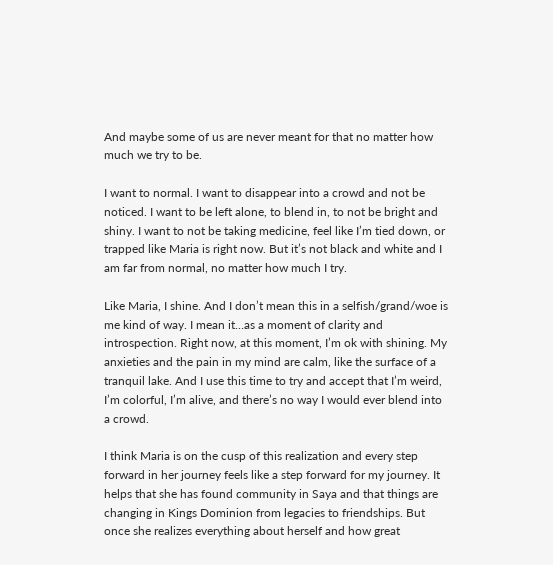And maybe some of us are never meant for that no matter how much we try to be.

I want to normal. I want to disappear into a crowd and not be noticed. I want to be left alone, to blend in, to not be bright and shiny. I want to not be taking medicine, feel like I’m tied down, or trapped like Maria is right now. But it’s not black and white and I am far from normal, no matter how much I try.

Like Maria, I shine. And I don’t mean this in a selfish/grand/woe is me kind of way. I mean it…as a moment of clarity and introspection. Right now, at this moment, I’m ok with shining. My anxieties and the pain in my mind are calm, like the surface of a tranquil lake. And I use this time to try and accept that I’m weird, I’m colorful, I’m alive, and there’s no way I would ever blend into a crowd.

I think Maria is on the cusp of this realization and every step forward in her journey feels like a step forward for my journey. It helps that she has found community in Saya and that things are changing in Kings Dominion from legacies to friendships. But once she realizes everything about herself and how great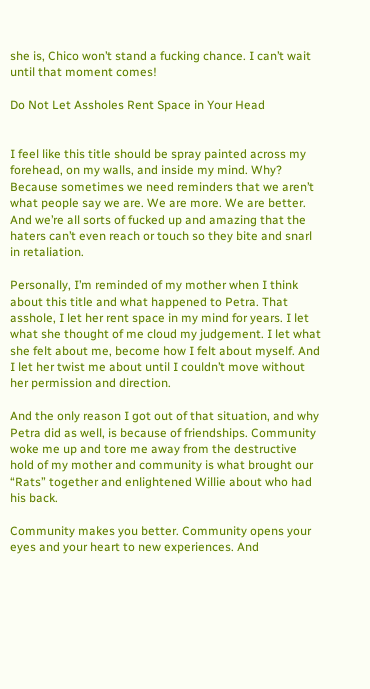she is, Chico won’t stand a fucking chance. I can’t wait until that moment comes!

Do Not Let Assholes Rent Space in Your Head


I feel like this title should be spray painted across my forehead, on my walls, and inside my mind. Why? Because sometimes we need reminders that we aren’t what people say we are. We are more. We are better. And we’re all sorts of fucked up and amazing that the haters can’t even reach or touch so they bite and snarl in retaliation.

Personally, I’m reminded of my mother when I think about this title and what happened to Petra. That asshole, I let her rent space in my mind for years. I let what she thought of me cloud my judgement. I let what she felt about me, become how I felt about myself. And I let her twist me about until I couldn’t move without her permission and direction.

And the only reason I got out of that situation, and why Petra did as well, is because of friendships. Community woke me up and tore me away from the destructive hold of my mother and community is what brought our “Rats” together and enlightened Willie about who had his back.

Community makes you better. Community opens your eyes and your heart to new experiences. And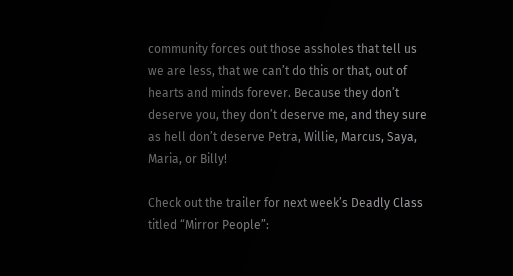community forces out those assholes that tell us we are less, that we can’t do this or that, out of hearts and minds forever. Because they don’t deserve you, they don’t deserve me, and they sure as hell don’t deserve Petra, Willie, Marcus, Saya, Maria, or Billy!

Check out the trailer for next week’s Deadly Class titled “Mirror People”: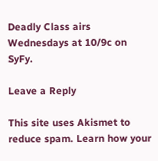Deadly Class airs Wednesdays at 10/9c on SyFy.

Leave a Reply

This site uses Akismet to reduce spam. Learn how your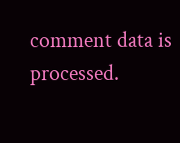comment data is processed.